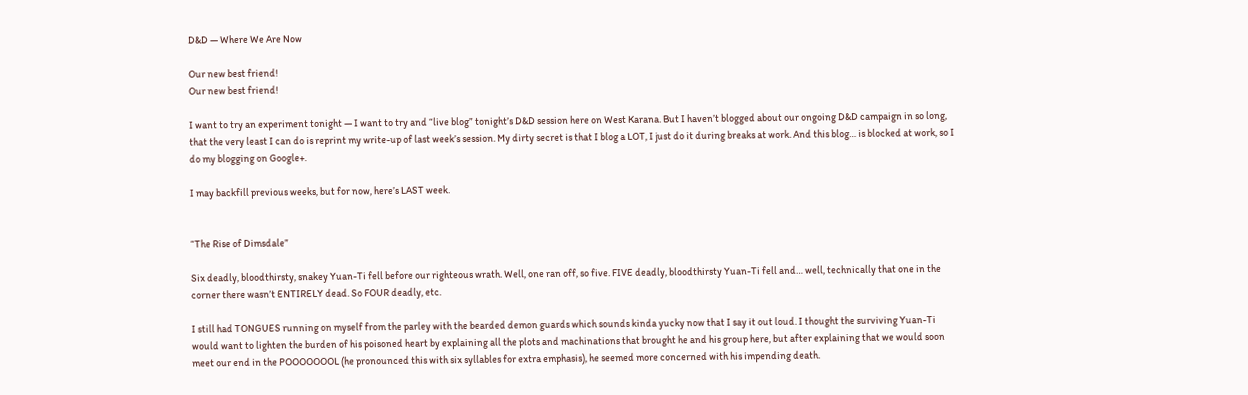D&D — Where We Are Now

Our new best friend!
Our new best friend!

I want to try an experiment tonight — I want to try and “live blog” tonight’s D&D session here on West Karana. But I haven’t blogged about our ongoing D&D campaign in so long, that the very least I can do is reprint my write-up of last week’s session. My dirty secret is that I blog a LOT, I just do it during breaks at work. And this blog… is blocked at work, so I do my blogging on Google+.

I may backfill previous weeks, but for now, here’s LAST week.


“The Rise of Dimsdale”

Six deadly, bloodthirsty, snakey Yuan-Ti fell before our righteous wrath. Well, one ran off, so five. FIVE deadly, bloodthirsty Yuan-Ti fell and… well, technically that one in the corner there wasn’t ENTIRELY dead. So FOUR deadly, etc.

I still had TONGUES running on myself from the parley with the bearded demon guards which sounds kinda yucky now that I say it out loud. I thought the surviving Yuan-Ti would want to lighten the burden of his poisoned heart by explaining all the plots and machinations that brought he and his group here, but after explaining that we would soon meet our end in the POOOOOOOL (he pronounced this with six syllables for extra emphasis), he seemed more concerned with his impending death.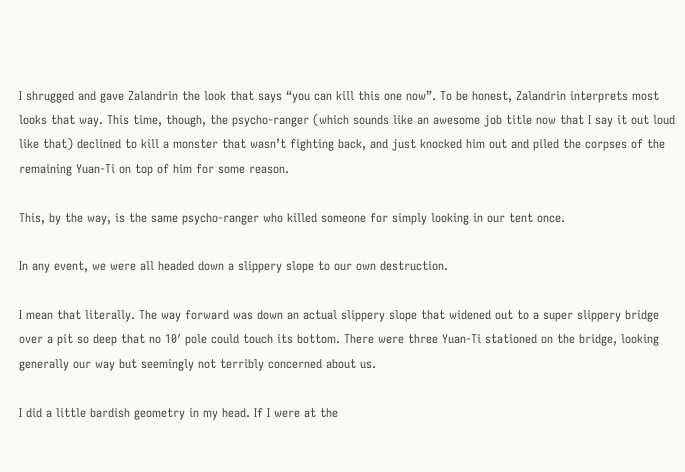I shrugged and gave Zalandrin the look that says “you can kill this one now”. To be honest, Zalandrin interprets most looks that way. This time, though, the psycho-ranger (which sounds like an awesome job title now that I say it out loud like that) declined to kill a monster that wasn’t fighting back, and just knocked him out and piled the corpses of the remaining Yuan-Ti on top of him for some reason.

This, by the way, is the same psycho-ranger who killed someone for simply looking in our tent once.

In any event, we were all headed down a slippery slope to our own destruction.

I mean that literally. The way forward was down an actual slippery slope that widened out to a super slippery bridge over a pit so deep that no 10′ pole could touch its bottom. There were three Yuan-Ti stationed on the bridge, looking generally our way but seemingly not terribly concerned about us.

I did a little bardish geometry in my head. If I were at the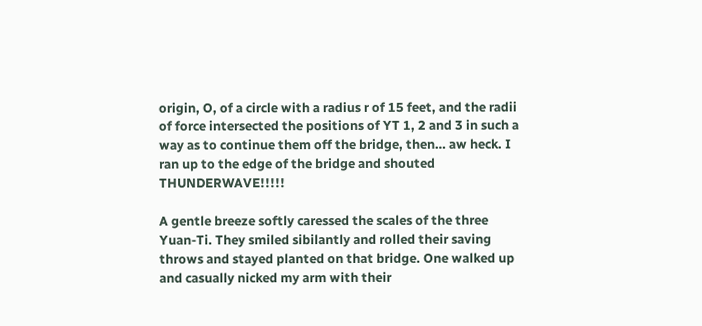origin, O, of a circle with a radius r of 15 feet, and the radii of force intersected the positions of YT 1, 2 and 3 in such a way as to continue them off the bridge, then… aw heck. I ran up to the edge of the bridge and shouted THUNDERWAVE!!!!!

A gentle breeze softly caressed the scales of the three Yuan-Ti. They smiled sibilantly and rolled their saving throws and stayed planted on that bridge. One walked up and casually nicked my arm with their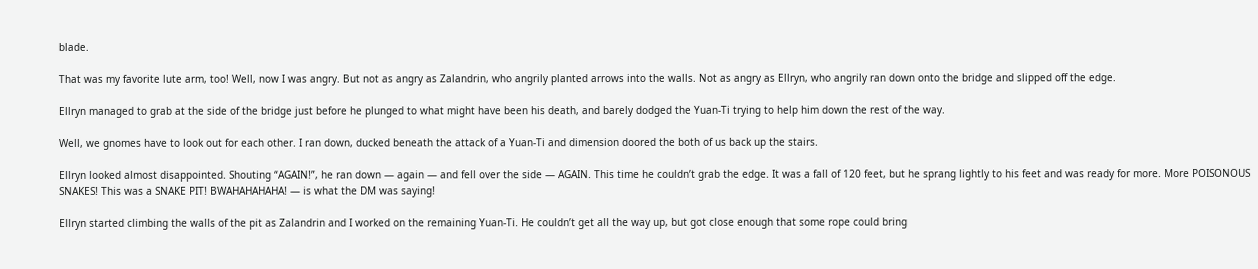blade.

That was my favorite lute arm, too! Well, now I was angry. But not as angry as Zalandrin, who angrily planted arrows into the walls. Not as angry as Ellryn, who angrily ran down onto the bridge and slipped off the edge.

Ellryn managed to grab at the side of the bridge just before he plunged to what might have been his death, and barely dodged the Yuan-Ti trying to help him down the rest of the way.

Well, we gnomes have to look out for each other. I ran down, ducked beneath the attack of a Yuan-Ti and dimension doored the both of us back up the stairs.

Ellryn looked almost disappointed. Shouting “AGAIN!”, he ran down — again — and fell over the side — AGAIN. This time he couldn’t grab the edge. It was a fall of 120 feet, but he sprang lightly to his feet and was ready for more. More POISONOUS SNAKES! This was a SNAKE PIT! BWAHAHAHAHA! — is what the DM was saying!

Ellryn started climbing the walls of the pit as Zalandrin and I worked on the remaining Yuan-Ti. He couldn’t get all the way up, but got close enough that some rope could bring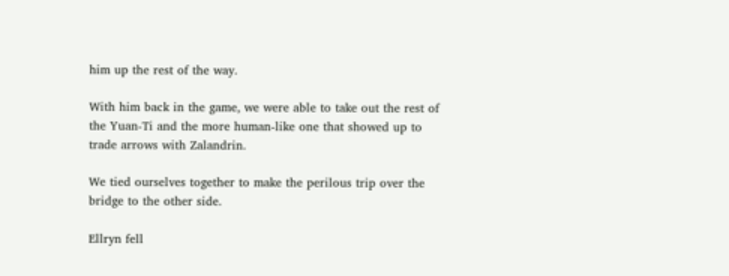him up the rest of the way.

With him back in the game, we were able to take out the rest of the Yuan-Ti and the more human-like one that showed up to trade arrows with Zalandrin.

We tied ourselves together to make the perilous trip over the bridge to the other side.

Ellryn fell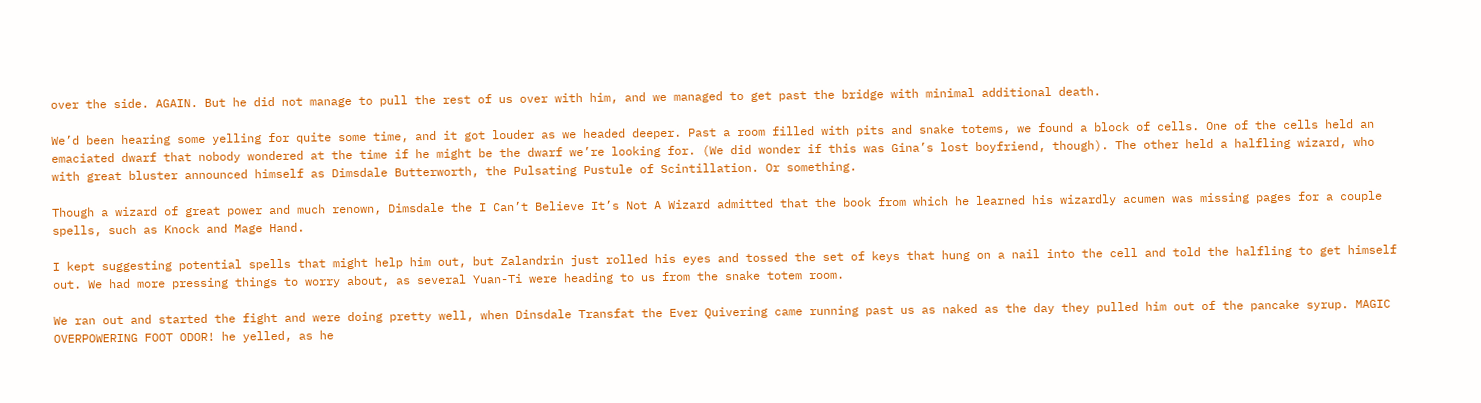over the side. AGAIN. But he did not manage to pull the rest of us over with him, and we managed to get past the bridge with minimal additional death.

We’d been hearing some yelling for quite some time, and it got louder as we headed deeper. Past a room filled with pits and snake totems, we found a block of cells. One of the cells held an emaciated dwarf that nobody wondered at the time if he might be the dwarf we’re looking for. (We did wonder if this was Gina’s lost boyfriend, though). The other held a halfling wizard, who with great bluster announced himself as Dimsdale Butterworth, the Pulsating Pustule of Scintillation. Or something.

Though a wizard of great power and much renown, Dimsdale the I Can’t Believe It’s Not A Wizard admitted that the book from which he learned his wizardly acumen was missing pages for a couple spells, such as Knock and Mage Hand.

I kept suggesting potential spells that might help him out, but Zalandrin just rolled his eyes and tossed the set of keys that hung on a nail into the cell and told the halfling to get himself out. We had more pressing things to worry about, as several Yuan-Ti were heading to us from the snake totem room.

We ran out and started the fight and were doing pretty well, when Dinsdale Transfat the Ever Quivering came running past us as naked as the day they pulled him out of the pancake syrup. MAGIC OVERPOWERING FOOT ODOR! he yelled, as he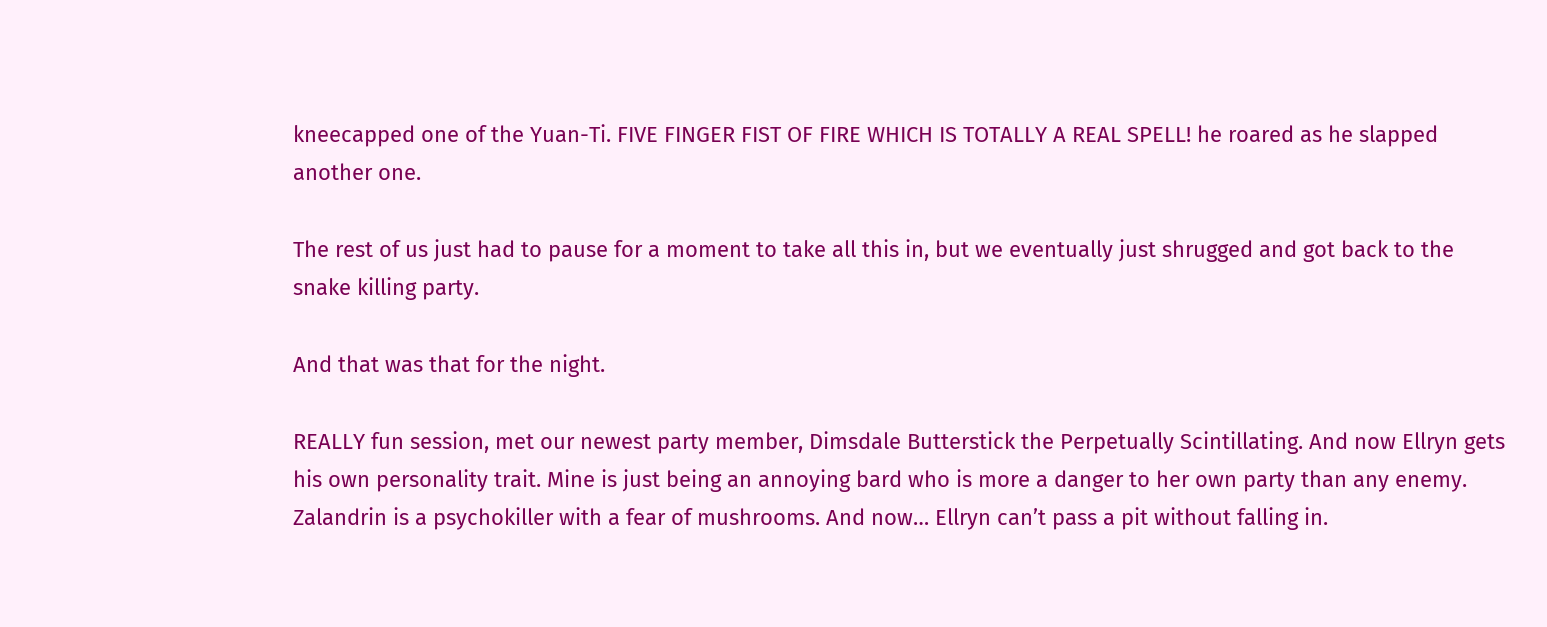kneecapped one of the Yuan-Ti. FIVE FINGER FIST OF FIRE WHICH IS TOTALLY A REAL SPELL! he roared as he slapped another one.

The rest of us just had to pause for a moment to take all this in, but we eventually just shrugged and got back to the snake killing party.

And that was that for the night.

REALLY fun session, met our newest party member, Dimsdale Butterstick the Perpetually Scintillating. And now Ellryn gets his own personality trait. Mine is just being an annoying bard who is more a danger to her own party than any enemy. Zalandrin is a psychokiller with a fear of mushrooms. And now… Ellryn can’t pass a pit without falling in.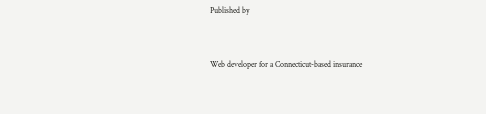Published by


Web developer for a Connecticut-based insurance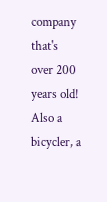company that's over 200 years old! Also a bicycler, a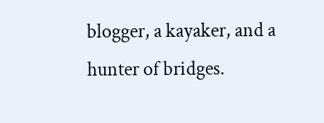blogger, a kayaker, and a hunter of bridges.